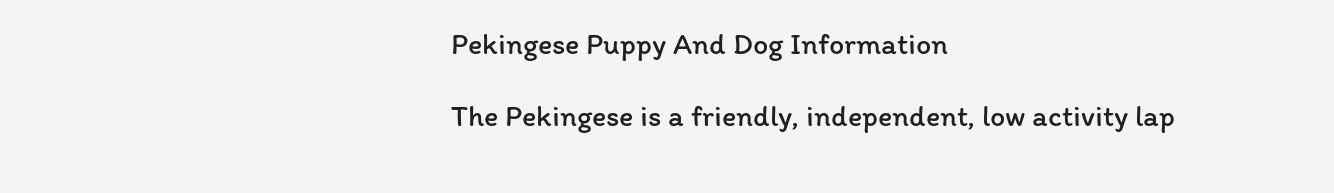Pekingese Puppy And Dog Information

The Pekingese is a friendly, independent, low activity lap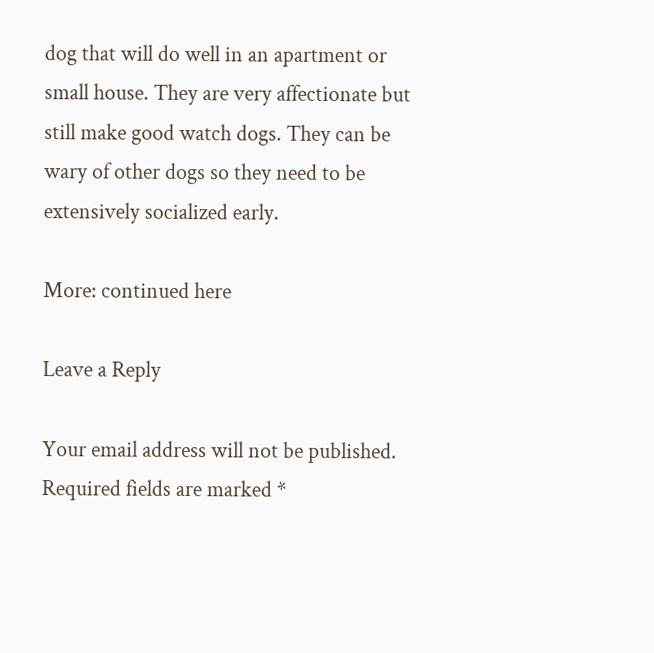dog that will do well in an apartment or small house. They are very affectionate but still make good watch dogs. They can be wary of other dogs so they need to be extensively socialized early.

More: continued here

Leave a Reply

Your email address will not be published. Required fields are marked *